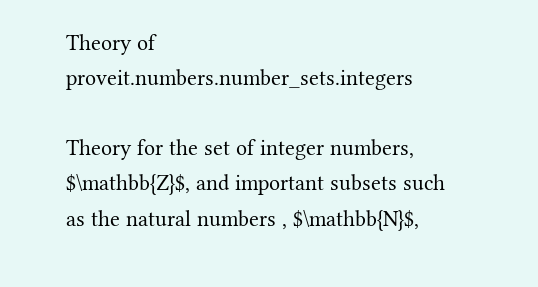Theory of proveit.numbers.number_sets.integers

Theory for the set of integer numbers, $\mathbb{Z}$, and important subsets such as the natural numbers , $\mathbb{N}$,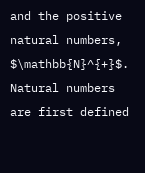and the positive natural numbers, $\mathbb{N}^{+}$. Natural numbers are first defined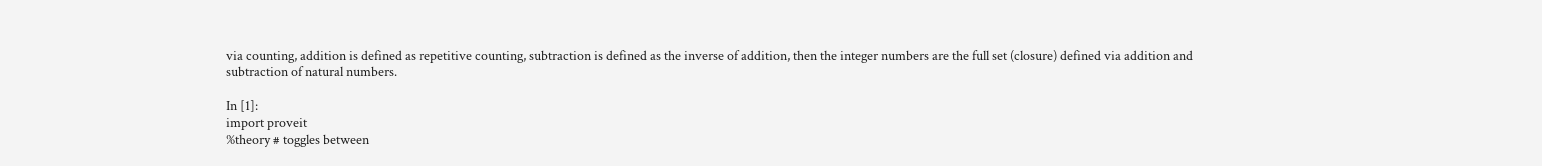via counting, addition is defined as repetitive counting, subtraction is defined as the inverse of addition, then the integer numbers are the full set (closure) defined via addition and subtraction of natural numbers.

In [1]:
import proveit
%theory # toggles between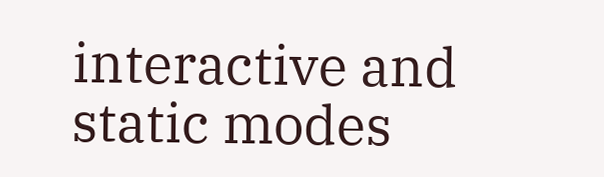interactive and static modes